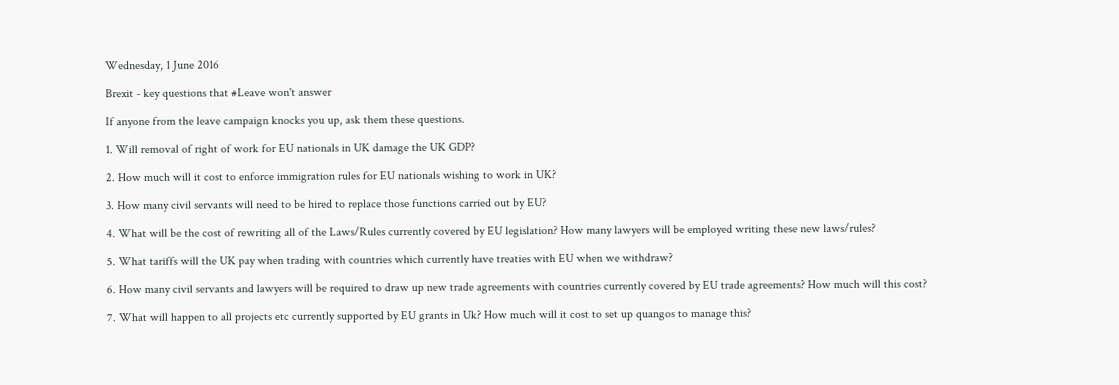Wednesday, 1 June 2016

Brexit - key questions that #Leave won't answer

If anyone from the leave campaign knocks you up, ask them these questions.

1. Will removal of right of work for EU nationals in UK damage the UK GDP?

2. How much will it cost to enforce immigration rules for EU nationals wishing to work in UK?

3. How many civil servants will need to be hired to replace those functions carried out by EU?

4. What will be the cost of rewriting all of the Laws/Rules currently covered by EU legislation? How many lawyers will be employed writing these new laws/rules?

5. What tariffs will the UK pay when trading with countries which currently have treaties with EU when we withdraw?

6. How many civil servants and lawyers will be required to draw up new trade agreements with countries currently covered by EU trade agreements? How much will this cost?

7. What will happen to all projects etc currently supported by EU grants in Uk? How much will it cost to set up quangos to manage this?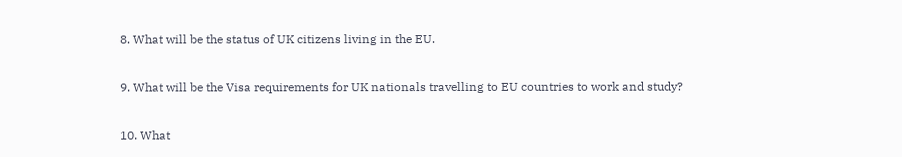8. What will be the status of UK citizens living in the EU.

9. What will be the Visa requirements for UK nationals travelling to EU countries to work and study?

10. What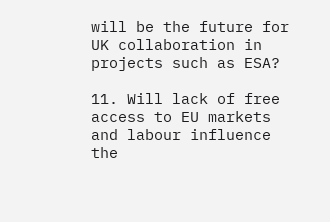will be the future for UK collaboration in projects such as ESA?

11. Will lack of free access to EU markets and labour influence the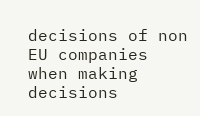decisions of non EU companies when making decisions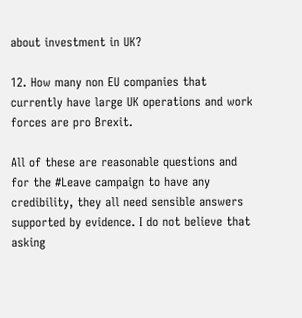about investment in UK?

12. How many non EU companies that currently have large UK operations and work forces are pro Brexit.

All of these are reasonable questions and for the #Leave campaign to have any credibility, they all need sensible answers supported by evidence. I do not believe that asking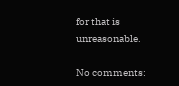for that is unreasonable.

No comments: